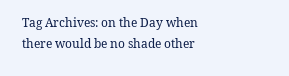Tag Archives: on the Day when there would be no shade other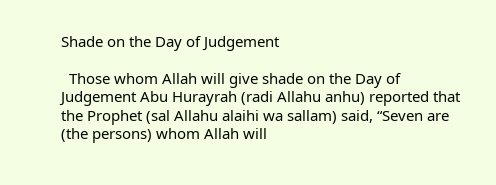Shade on the Day of Judgement

  Those whom Allah will give shade on the Day of Judgement Abu Hurayrah (radi Allahu anhu) reported that the Prophet (sal Allahu alaihi wa sallam) said, “Seven are (the persons) whom Allah will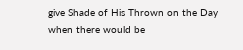give Shade of His Thrown on the Day when there would be